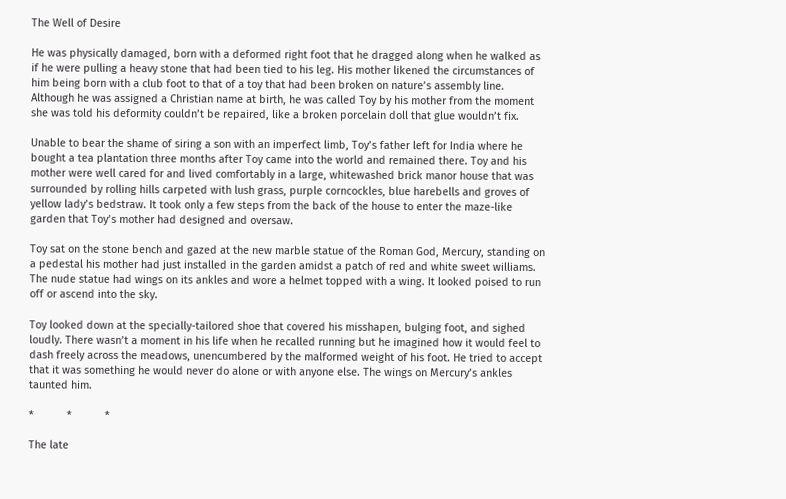The Well of Desire

He was physically damaged, born with a deformed right foot that he dragged along when he walked as if he were pulling a heavy stone that had been tied to his leg. His mother likened the circumstances of him being born with a club foot to that of a toy that had been broken on nature’s assembly line. Although he was assigned a Christian name at birth, he was called Toy by his mother from the moment she was told his deformity couldn’t be repaired, like a broken porcelain doll that glue wouldn’t fix.

Unable to bear the shame of siring a son with an imperfect limb, Toy’s father left for India where he bought a tea plantation three months after Toy came into the world and remained there. Toy and his mother were well cared for and lived comfortably in a large, whitewashed brick manor house that was surrounded by rolling hills carpeted with lush grass, purple corncockles, blue harebells and groves of yellow lady’s bedstraw. It took only a few steps from the back of the house to enter the maze-like garden that Toy’s mother had designed and oversaw.

Toy sat on the stone bench and gazed at the new marble statue of the Roman God, Mercury, standing on a pedestal his mother had just installed in the garden amidst a patch of red and white sweet williams. The nude statue had wings on its ankles and wore a helmet topped with a wing. It looked poised to run off or ascend into the sky.

Toy looked down at the specially-tailored shoe that covered his misshapen, bulging foot, and sighed loudly. There wasn’t a moment in his life when he recalled running but he imagined how it would feel to dash freely across the meadows, unencumbered by the malformed weight of his foot. He tried to accept that it was something he would never do alone or with anyone else. The wings on Mercury’s ankles taunted him.

*           *           *

The late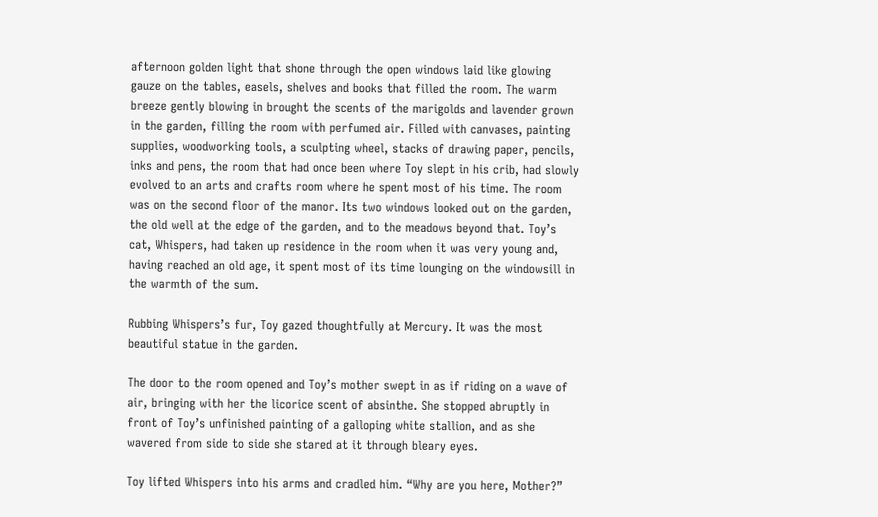afternoon golden light that shone through the open windows laid like glowing gauze on the tables, easels, shelves and books that filled the room. The warm breeze gently blowing in brought the scents of the marigolds and lavender grown in the garden, filling the room with perfumed air. Filled with canvases, painting supplies, woodworking tools, a sculpting wheel, stacks of drawing paper, pencils, inks and pens, the room that had once been where Toy slept in his crib, had slowly evolved to an arts and crafts room where he spent most of his time. The room was on the second floor of the manor. Its two windows looked out on the garden, the old well at the edge of the garden, and to the meadows beyond that. Toy’s cat, Whispers, had taken up residence in the room when it was very young and, having reached an old age, it spent most of its time lounging on the windowsill in the warmth of the sum.

Rubbing Whispers’s fur, Toy gazed thoughtfully at Mercury. It was the most beautiful statue in the garden.

The door to the room opened and Toy’s mother swept in as if riding on a wave of air, bringing with her the licorice scent of absinthe. She stopped abruptly in front of Toy’s unfinished painting of a galloping white stallion, and as she wavered from side to side she stared at it through bleary eyes.

Toy lifted Whispers into his arms and cradled him. “Why are you here, Mother?”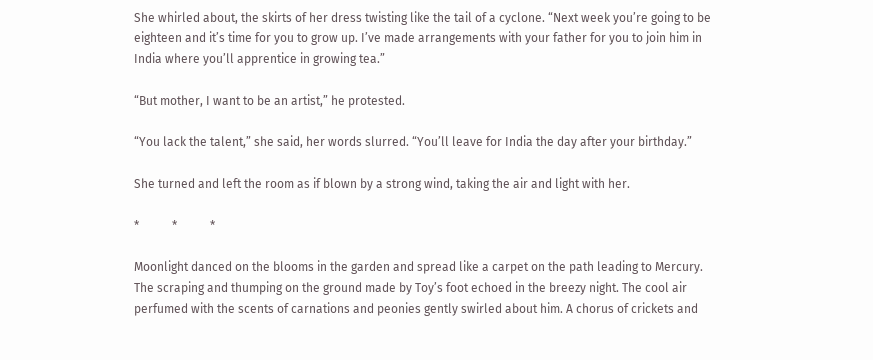She whirled about, the skirts of her dress twisting like the tail of a cyclone. “Next week you’re going to be eighteen and it’s time for you to grow up. I’ve made arrangements with your father for you to join him in India where you’ll apprentice in growing tea.”

“But mother, I want to be an artist,” he protested.

“You lack the talent,” she said, her words slurred. “You’ll leave for India the day after your birthday.”

She turned and left the room as if blown by a strong wind, taking the air and light with her.

*           *           *

Moonlight danced on the blooms in the garden and spread like a carpet on the path leading to Mercury. The scraping and thumping on the ground made by Toy’s foot echoed in the breezy night. The cool air perfumed with the scents of carnations and peonies gently swirled about him. A chorus of crickets and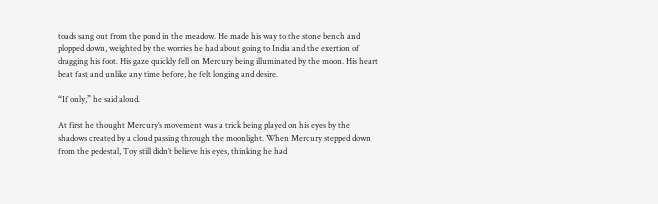toads sang out from the pond in the meadow. He made his way to the stone bench and plopped down, weighted by the worries he had about going to India and the exertion of dragging his foot. His gaze quickly fell on Mercury being illuminated by the moon. His heart beat fast and unlike any time before, he felt longing and desire.

“If only,” he said aloud.

At first he thought Mercury’s movement was a trick being played on his eyes by the shadows created by a cloud passing through the moonlight. When Mercury stepped down from the pedestal, Toy still didn’t believe his eyes, thinking he had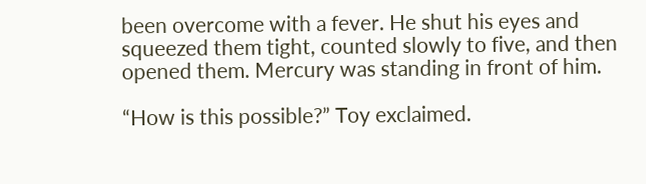been overcome with a fever. He shut his eyes and squeezed them tight, counted slowly to five, and then opened them. Mercury was standing in front of him.

“How is this possible?” Toy exclaimed.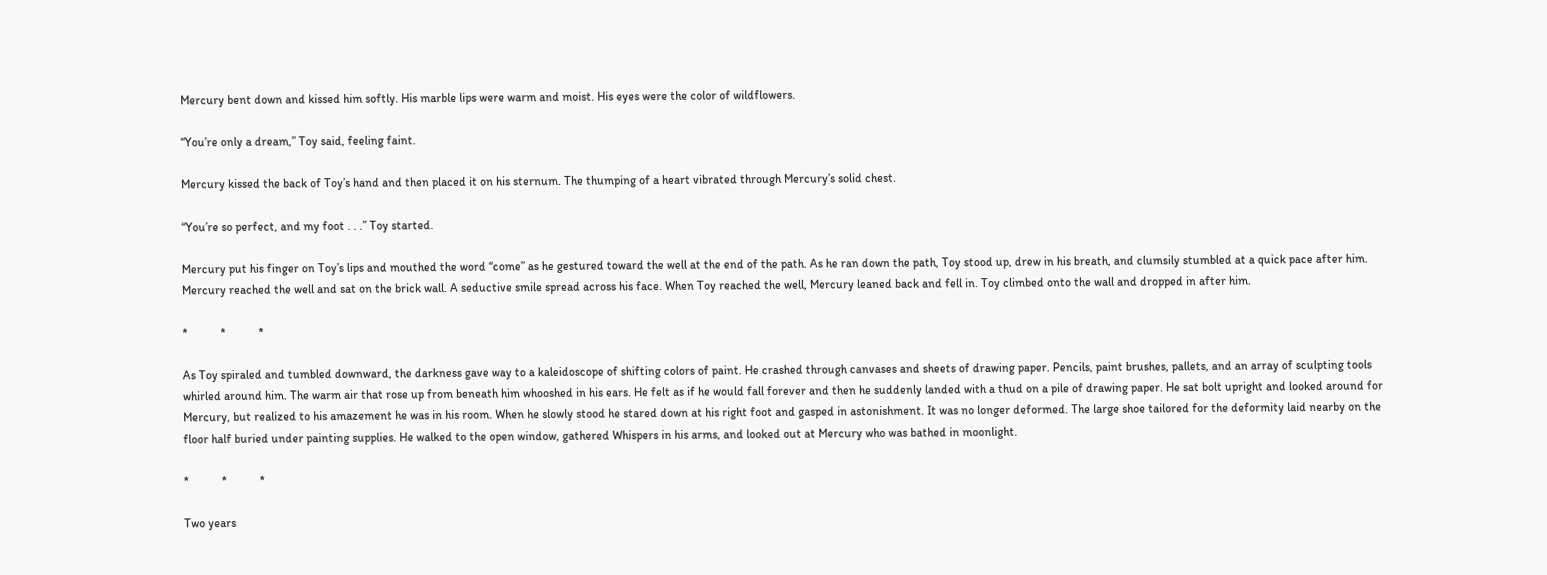Mercury bent down and kissed him softly. His marble lips were warm and moist. His eyes were the color of wildflowers.

“You’re only a dream,” Toy said, feeling faint.

Mercury kissed the back of Toy’s hand and then placed it on his sternum. The thumping of a heart vibrated through Mercury’s solid chest.

“You’re so perfect, and my foot . . .” Toy started.

Mercury put his finger on Toy’s lips and mouthed the word “come” as he gestured toward the well at the end of the path. As he ran down the path, Toy stood up, drew in his breath, and clumsily stumbled at a quick pace after him. Mercury reached the well and sat on the brick wall. A seductive smile spread across his face. When Toy reached the well, Mercury leaned back and fell in. Toy climbed onto the wall and dropped in after him.

*           *           *

As Toy spiraled and tumbled downward, the darkness gave way to a kaleidoscope of shifting colors of paint. He crashed through canvases and sheets of drawing paper. Pencils, paint brushes, pallets, and an array of sculpting tools whirled around him. The warm air that rose up from beneath him whooshed in his ears. He felt as if he would fall forever and then he suddenly landed with a thud on a pile of drawing paper. He sat bolt upright and looked around for Mercury, but realized to his amazement he was in his room. When he slowly stood he stared down at his right foot and gasped in astonishment. It was no longer deformed. The large shoe tailored for the deformity laid nearby on the floor half buried under painting supplies. He walked to the open window, gathered Whispers in his arms, and looked out at Mercury who was bathed in moonlight.

*           *           *

Two years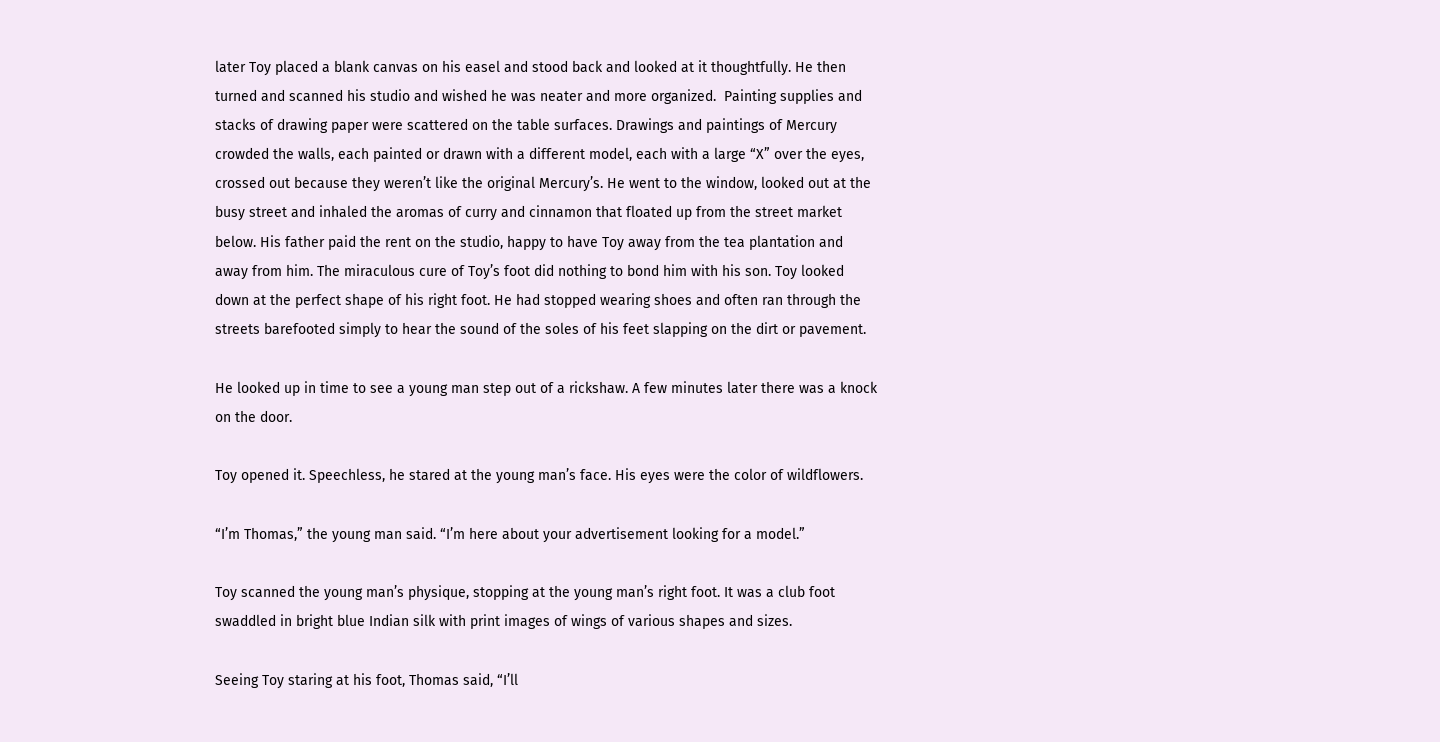later Toy placed a blank canvas on his easel and stood back and looked at it thoughtfully. He then turned and scanned his studio and wished he was neater and more organized.  Painting supplies and stacks of drawing paper were scattered on the table surfaces. Drawings and paintings of Mercury crowded the walls, each painted or drawn with a different model, each with a large “X” over the eyes, crossed out because they weren’t like the original Mercury’s. He went to the window, looked out at the busy street and inhaled the aromas of curry and cinnamon that floated up from the street market below. His father paid the rent on the studio, happy to have Toy away from the tea plantation and away from him. The miraculous cure of Toy’s foot did nothing to bond him with his son. Toy looked down at the perfect shape of his right foot. He had stopped wearing shoes and often ran through the streets barefooted simply to hear the sound of the soles of his feet slapping on the dirt or pavement.

He looked up in time to see a young man step out of a rickshaw. A few minutes later there was a knock on the door.

Toy opened it. Speechless, he stared at the young man’s face. His eyes were the color of wildflowers.

“I’m Thomas,” the young man said. “I’m here about your advertisement looking for a model.”

Toy scanned the young man’s physique, stopping at the young man’s right foot. It was a club foot swaddled in bright blue Indian silk with print images of wings of various shapes and sizes.

Seeing Toy staring at his foot, Thomas said, “I’ll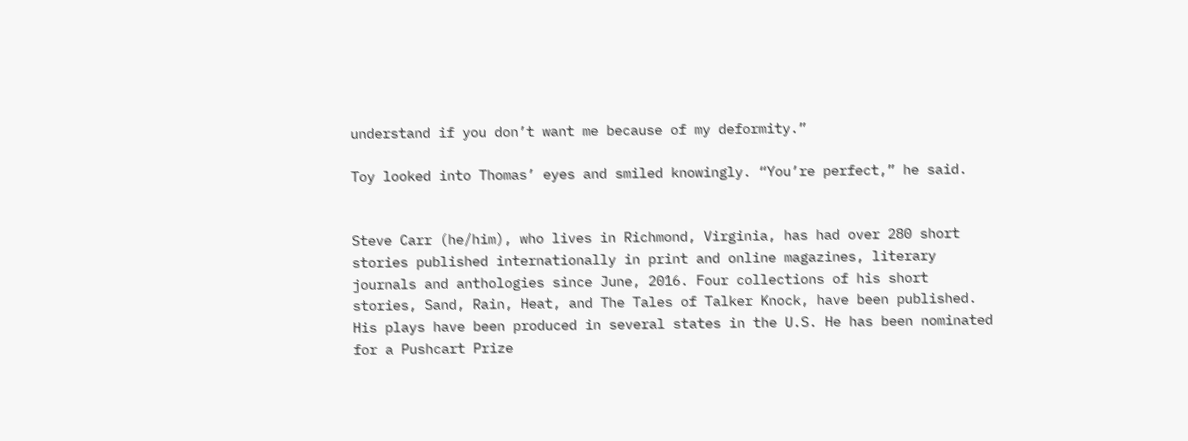understand if you don’t want me because of my deformity.”

Toy looked into Thomas’ eyes and smiled knowingly. “You’re perfect,” he said.


Steve Carr (he/him), who lives in Richmond, Virginia, has had over 280 short stories published internationally in print and online magazines, literary journals and anthologies since June, 2016. Four collections of his short stories, Sand, Rain, Heat, and The Tales of Talker Knock, have been published. His plays have been produced in several states in the U.S. He has been nominated for a Pushcart Prize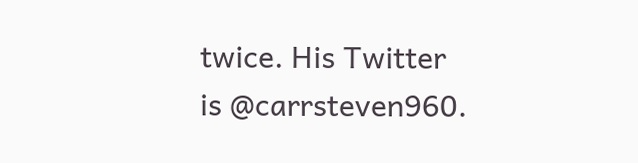twice. His Twitter is @carrsteven960.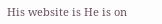His website is He is on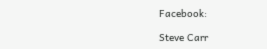Facebook:

Steve Carr